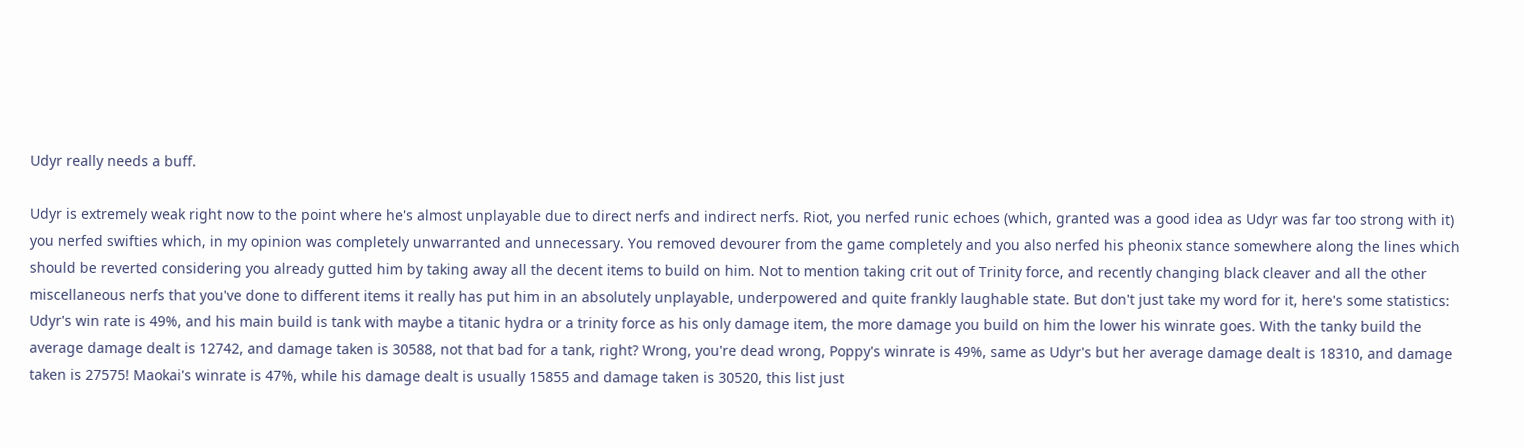Udyr really needs a buff.

Udyr is extremely weak right now to the point where he's almost unplayable due to direct nerfs and indirect nerfs. Riot, you nerfed runic echoes (which, granted was a good idea as Udyr was far too strong with it) you nerfed swifties which, in my opinion was completely unwarranted and unnecessary. You removed devourer from the game completely and you also nerfed his pheonix stance somewhere along the lines which should be reverted considering you already gutted him by taking away all the decent items to build on him. Not to mention taking crit out of Trinity force, and recently changing black cleaver and all the other miscellaneous nerfs that you've done to different items it really has put him in an absolutely unplayable, underpowered and quite frankly laughable state. But don't just take my word for it, here's some statistics: Udyr's win rate is 49%, and his main build is tank with maybe a titanic hydra or a trinity force as his only damage item, the more damage you build on him the lower his winrate goes. With the tanky build the average damage dealt is 12742, and damage taken is 30588, not that bad for a tank, right? Wrong, you're dead wrong, Poppy's winrate is 49%, same as Udyr's but her average damage dealt is 18310, and damage taken is 27575! Maokai's winrate is 47%, while his damage dealt is usually 15855 and damage taken is 30520, this list just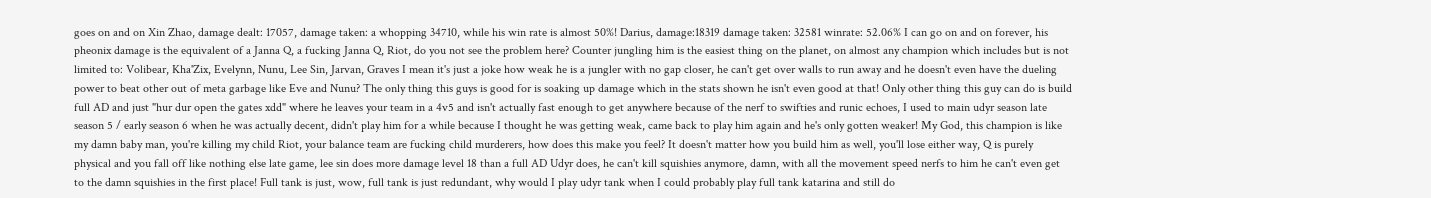goes on and on Xin Zhao, damage dealt: 17057, damage taken: a whopping 34710, while his win rate is almost 50%! Darius, damage:18319 damage taken: 32581 winrate: 52.06% I can go on and on forever, his pheonix damage is the equivalent of a Janna Q, a fucking Janna Q, Riot, do you not see the problem here? Counter jungling him is the easiest thing on the planet, on almost any champion which includes but is not limited to: Volibear, Kha'Zix, Evelynn, Nunu, Lee Sin, Jarvan, Graves I mean it's just a joke how weak he is a jungler with no gap closer, he can't get over walls to run away and he doesn't even have the dueling power to beat other out of meta garbage like Eve and Nunu? The only thing this guys is good for is soaking up damage which in the stats shown he isn't even good at that! Only other thing this guy can do is build full AD and just "hur dur open the gates xdd" where he leaves your team in a 4v5 and isn't actually fast enough to get anywhere because of the nerf to swifties and runic echoes, I used to main udyr season late season 5 / early season 6 when he was actually decent, didn't play him for a while because I thought he was getting weak, came back to play him again and he's only gotten weaker! My God, this champion is like my damn baby man, you're killing my child Riot, your balance team are fucking child murderers, how does this make you feel? It doesn't matter how you build him as well, you'll lose either way, Q is purely physical and you fall off like nothing else late game, lee sin does more damage level 18 than a full AD Udyr does, he can't kill squishies anymore, damn, with all the movement speed nerfs to him he can't even get to the damn squishies in the first place! Full tank is just, wow, full tank is just redundant, why would I play udyr tank when I could probably play full tank katarina and still do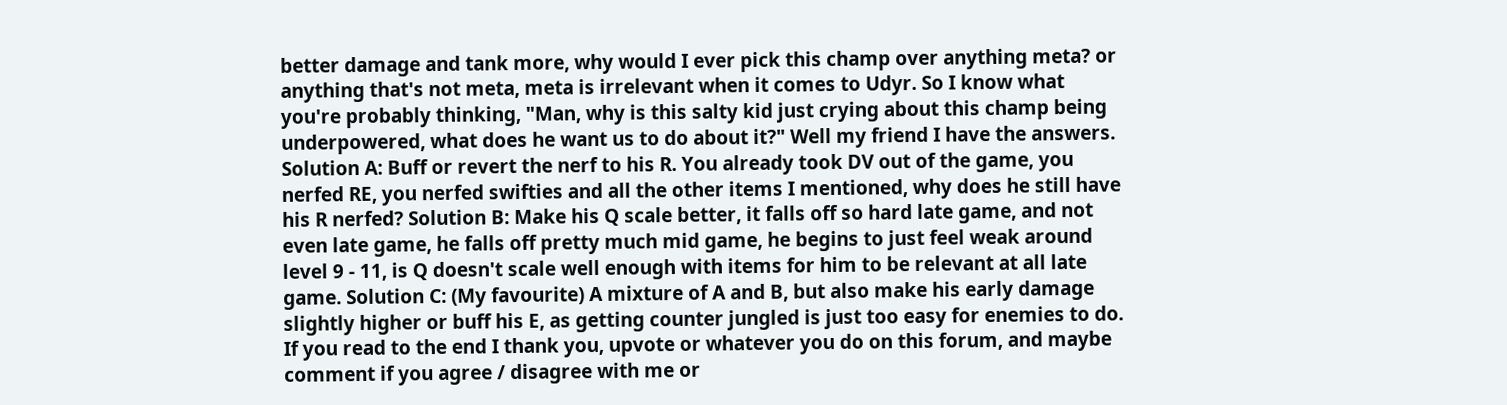better damage and tank more, why would I ever pick this champ over anything meta? or anything that's not meta, meta is irrelevant when it comes to Udyr. So I know what you're probably thinking, "Man, why is this salty kid just crying about this champ being underpowered, what does he want us to do about it?" Well my friend I have the answers. Solution A: Buff or revert the nerf to his R. You already took DV out of the game, you nerfed RE, you nerfed swifties and all the other items I mentioned, why does he still have his R nerfed? Solution B: Make his Q scale better, it falls off so hard late game, and not even late game, he falls off pretty much mid game, he begins to just feel weak around level 9 - 11, is Q doesn't scale well enough with items for him to be relevant at all late game. Solution C: (My favourite) A mixture of A and B, but also make his early damage slightly higher or buff his E, as getting counter jungled is just too easy for enemies to do. If you read to the end I thank you, upvote or whatever you do on this forum, and maybe comment if you agree / disagree with me or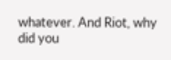whatever. And Riot, why did you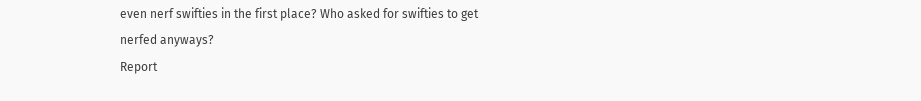even nerf swifties in the first place? Who asked for swifties to get nerfed anyways?
Report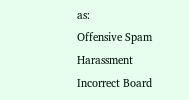as:
Offensive Spam Harassment Incorrect Board